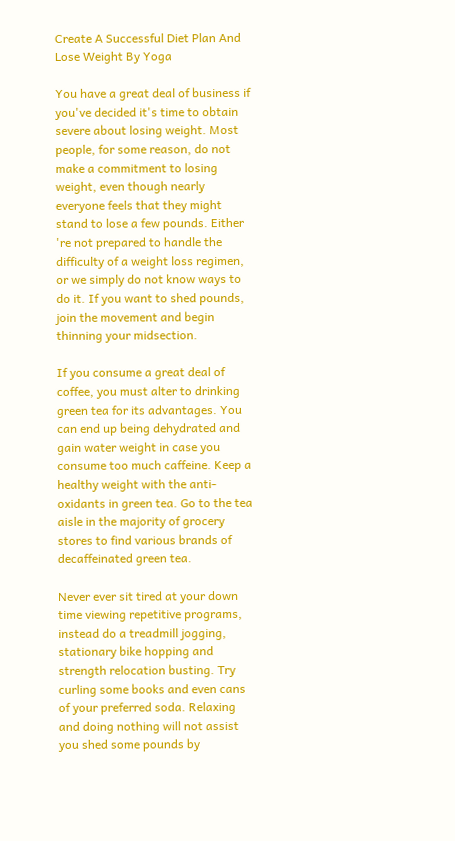Create A Successful Diet Plan And Lose Weight By Yoga

You have a great deal of business if you've decided it's time to obtain severe about losing weight. Most people, for some reason, do not make a commitment to losing weight, even though nearly everyone feels that they might stand to lose a few pounds. Either 're not prepared to handle the difficulty of a weight loss regimen, or we simply do not know ways to do it. If you want to shed pounds, join the movement and begin thinning your midsection.

If you consume a great deal of coffee, you must alter to drinking green tea for its advantages. You can end up being dehydrated and gain water weight in case you consume too much caffeine. Keep a healthy weight with the anti-oxidants in green tea. Go to the tea aisle in the majority of grocery stores to find various brands of decaffeinated green tea.

Never ever sit tired at your down time viewing repetitive programs, instead do a treadmill jogging, stationary bike hopping and strength relocation busting. Try curling some books and even cans of your preferred soda. Relaxing and doing nothing will not assist you shed some pounds by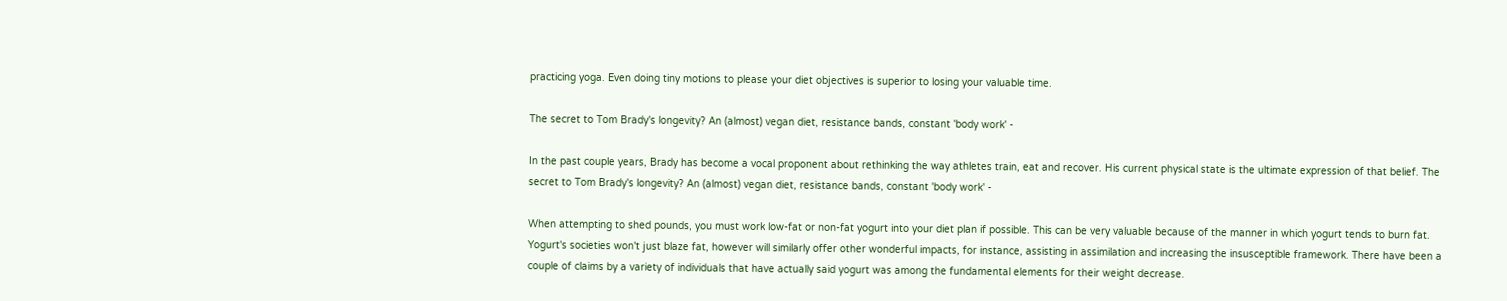practicing yoga. Even doing tiny motions to please your diet objectives is superior to losing your valuable time.

The secret to Tom Brady's longevity? An (almost) vegan diet, resistance bands, constant 'body work' -

In the past couple years, Brady has become a vocal proponent about rethinking the way athletes train, eat and recover. His current physical state is the ultimate expression of that belief. The secret to Tom Brady's longevity? An (almost) vegan diet, resistance bands, constant 'body work' -

When attempting to shed pounds, you must work low-fat or non-fat yogurt into your diet plan if possible. This can be very valuable because of the manner in which yogurt tends to burn fat. Yogurt's societies won't just blaze fat, however will similarly offer other wonderful impacts, for instance, assisting in assimilation and increasing the insusceptible framework. There have been a couple of claims by a variety of individuals that have actually said yogurt was among the fundamental elements for their weight decrease.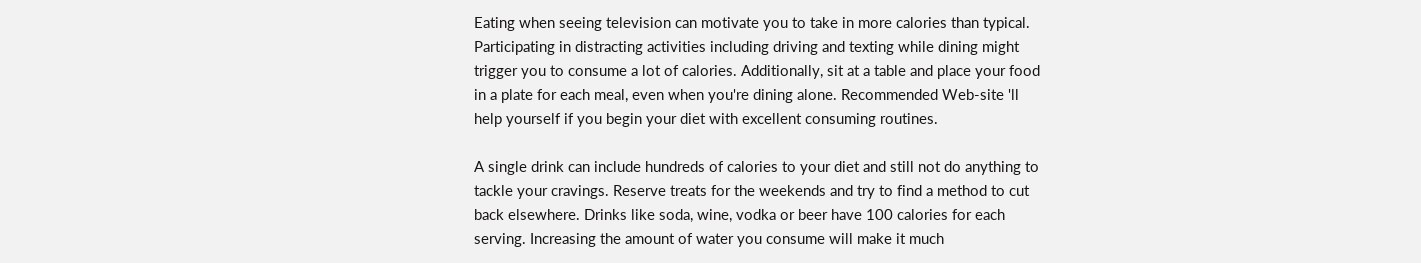Eating when seeing television can motivate you to take in more calories than typical. Participating in distracting activities including driving and texting while dining might trigger you to consume a lot of calories. Additionally, sit at a table and place your food in a plate for each meal, even when you're dining alone. Recommended Web-site 'll help yourself if you begin your diet with excellent consuming routines.

A single drink can include hundreds of calories to your diet and still not do anything to tackle your cravings. Reserve treats for the weekends and try to find a method to cut back elsewhere. Drinks like soda, wine, vodka or beer have 100 calories for each serving. Increasing the amount of water you consume will make it much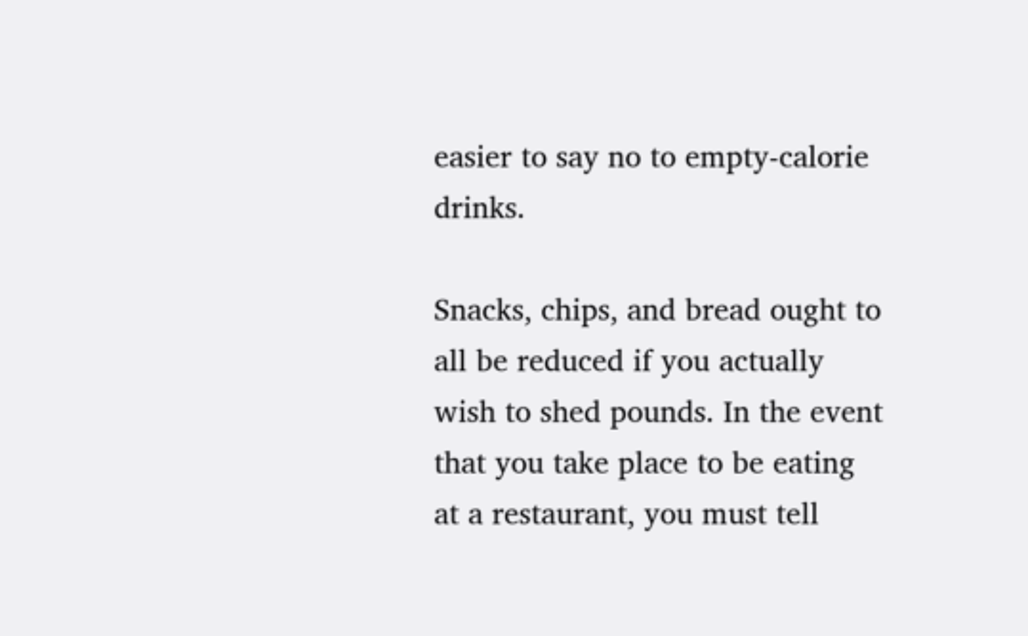easier to say no to empty-calorie drinks.

Snacks, chips, and bread ought to all be reduced if you actually wish to shed pounds. In the event that you take place to be eating at a restaurant, you must tell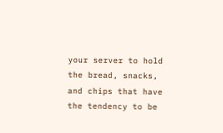your server to hold the bread, snacks, and chips that have the tendency to be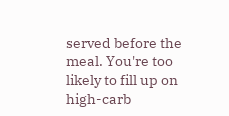served before the meal. You're too likely to fill up on high-carb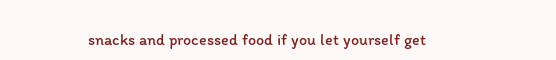snacks and processed food if you let yourself get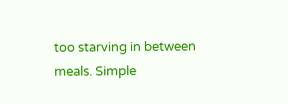too starving in between meals. Simple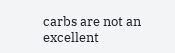carbs are not an excellent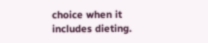choice when it includes dieting.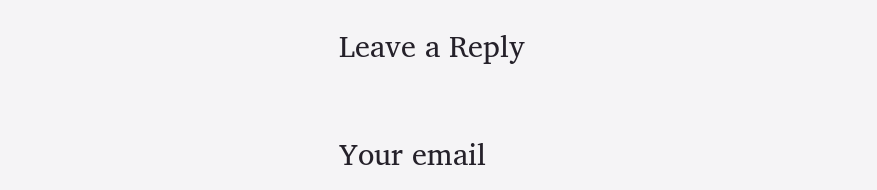Leave a Reply

Your email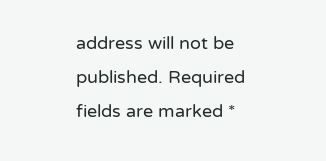address will not be published. Required fields are marked *